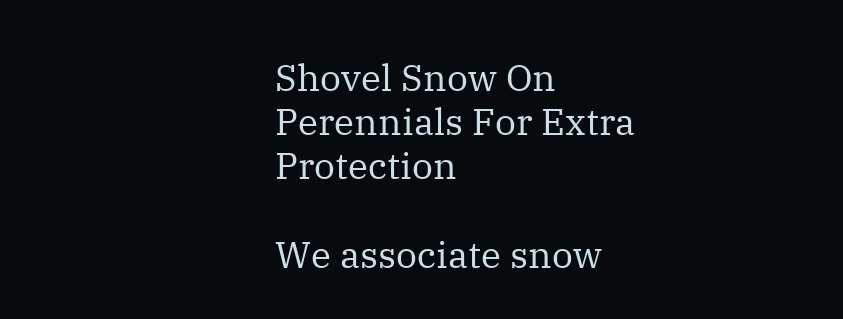Shovel Snow On Perennials For Extra Protection

We associate snow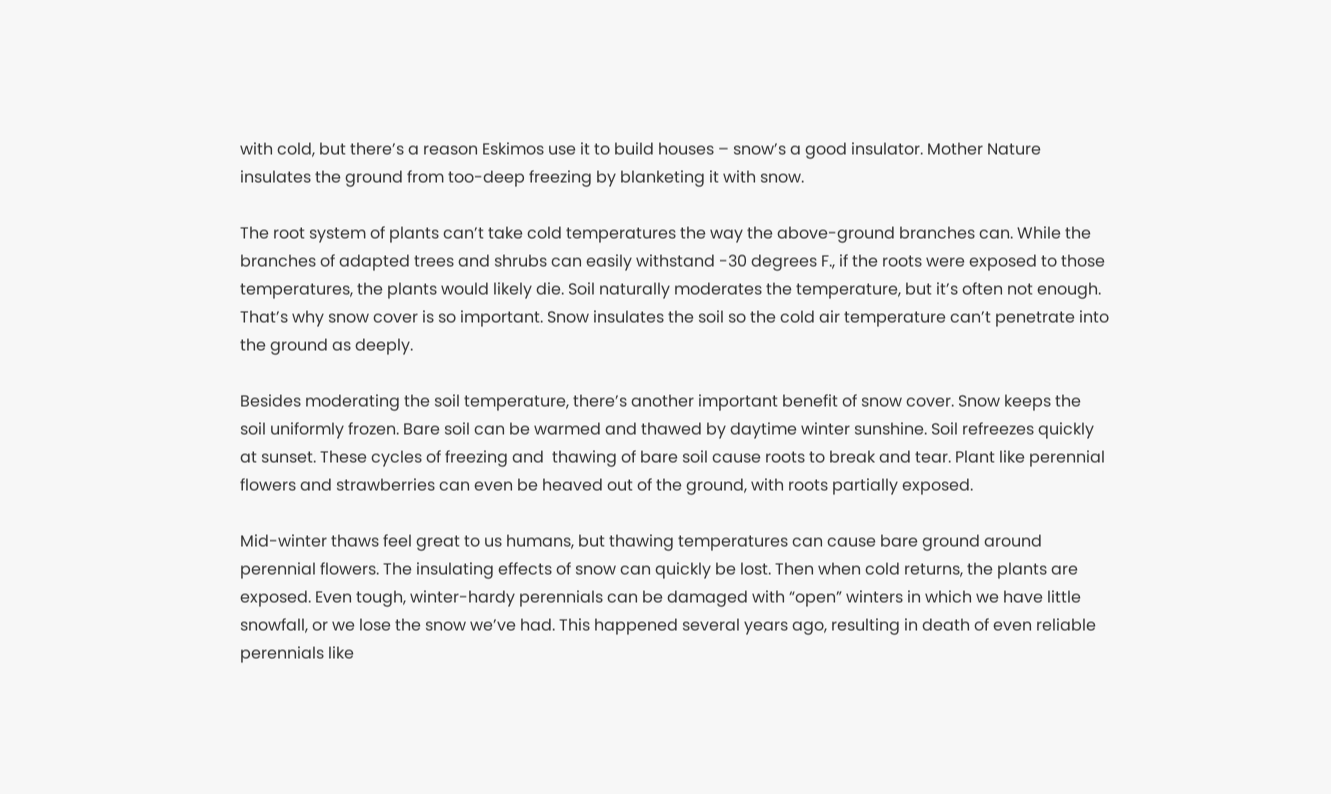with cold, but there’s a reason Eskimos use it to build houses – snow’s a good insulator. Mother Nature insulates the ground from too-deep freezing by blanketing it with snow.

The root system of plants can’t take cold temperatures the way the above-ground branches can. While the branches of adapted trees and shrubs can easily withstand -30 degrees F., if the roots were exposed to those temperatures, the plants would likely die. Soil naturally moderates the temperature, but it’s often not enough. That’s why snow cover is so important. Snow insulates the soil so the cold air temperature can’t penetrate into the ground as deeply.

Besides moderating the soil temperature, there’s another important benefit of snow cover. Snow keeps the soil uniformly frozen. Bare soil can be warmed and thawed by daytime winter sunshine. Soil refreezes quickly at sunset. These cycles of freezing and  thawing of bare soil cause roots to break and tear. Plant like perennial flowers and strawberries can even be heaved out of the ground, with roots partially exposed.

Mid-winter thaws feel great to us humans, but thawing temperatures can cause bare ground around perennial flowers. The insulating effects of snow can quickly be lost. Then when cold returns, the plants are exposed. Even tough, winter-hardy perennials can be damaged with “open” winters in which we have little snowfall, or we lose the snow we’ve had. This happened several years ago, resulting in death of even reliable perennials like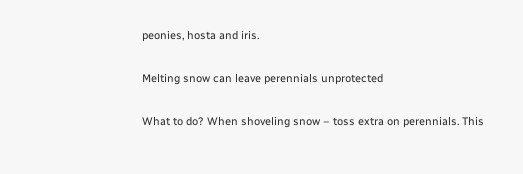peonies, hosta and iris.

Melting snow can leave perennials unprotected

What to do? When shoveling snow – toss extra on perennials. This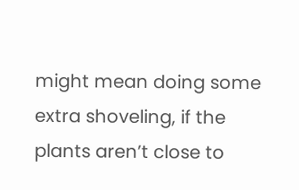might mean doing some extra shoveling, if the plants aren’t close to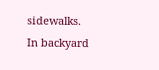sidewalks. In backyard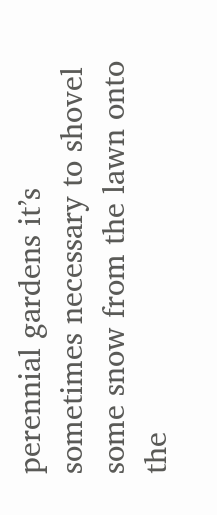perennial gardens it’s sometimes necessary to shovel some snow from the lawn onto the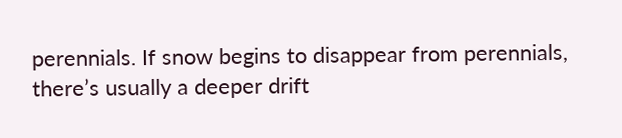perennials. If snow begins to disappear from perennials, there’s usually a deeper drift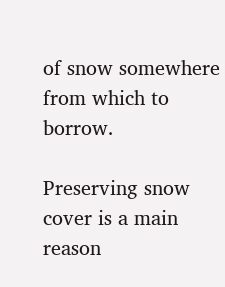of snow somewhere from which to borrow.

Preserving snow cover is a main reason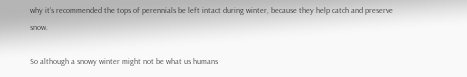why it’s recommended the tops of perennials be left intact during winter, because they help catch and preserve snow.

So although a snowy winter might not be what us humans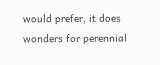would prefer, it does wonders for perennial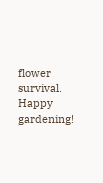flower survival. Happy gardening!